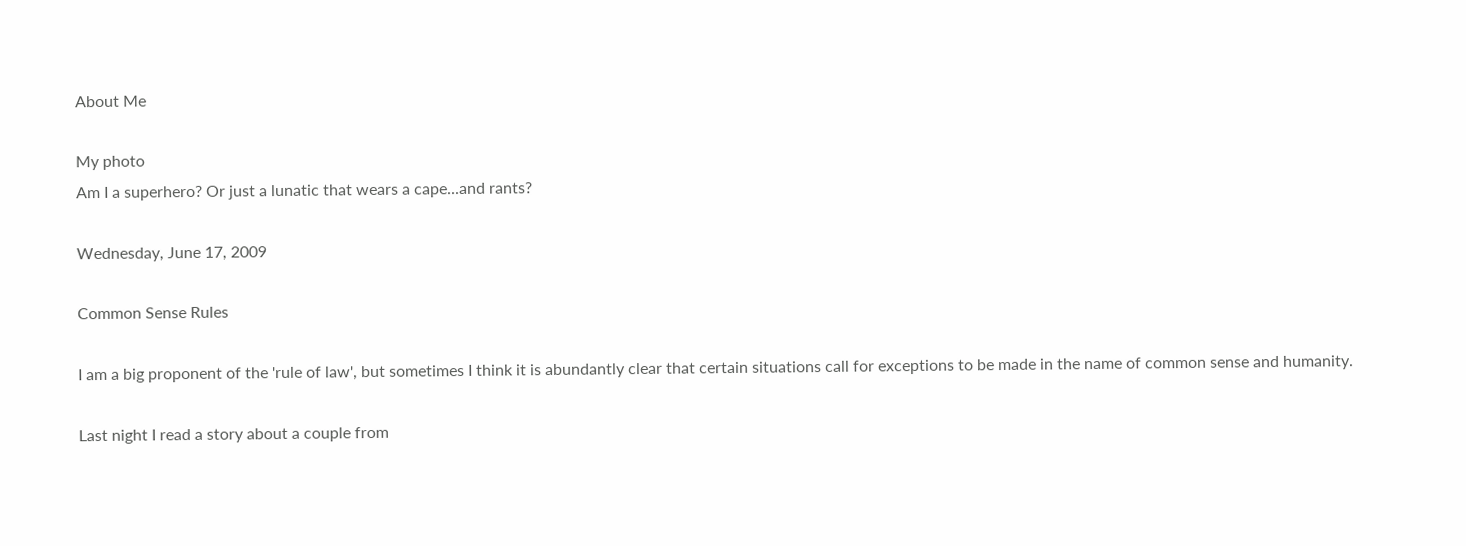About Me

My photo
Am I a superhero? Or just a lunatic that wears a cape...and rants?

Wednesday, June 17, 2009

Common Sense Rules

I am a big proponent of the 'rule of law', but sometimes I think it is abundantly clear that certain situations call for exceptions to be made in the name of common sense and humanity.

Last night I read a story about a couple from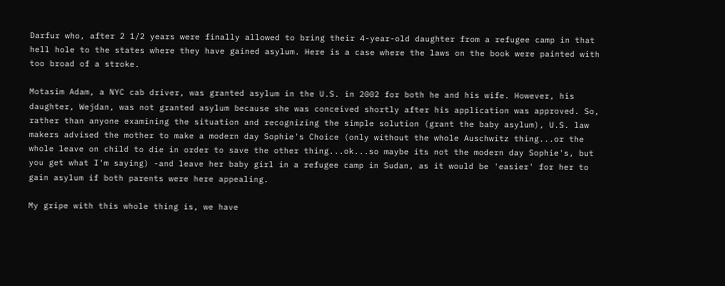Darfur who, after 2 1/2 years were finally allowed to bring their 4-year-old daughter from a refugee camp in that hell hole to the states where they have gained asylum. Here is a case where the laws on the book were painted with too broad of a stroke.

Motasim Adam, a NYC cab driver, was granted asylum in the U.S. in 2002 for both he and his wife. However, his daughter, Wejdan, was not granted asylum because she was conceived shortly after his application was approved. So, rather than anyone examining the situation and recognizing the simple solution (grant the baby asylum), U.S. law makers advised the mother to make a modern day Sophie's Choice (only without the whole Auschwitz thing...or the whole leave on child to die in order to save the other thing...ok...so maybe its not the modern day Sophie's, but you get what I'm saying) -and leave her baby girl in a refugee camp in Sudan, as it would be 'easier' for her to gain asylum if both parents were here appealing.

My gripe with this whole thing is, we have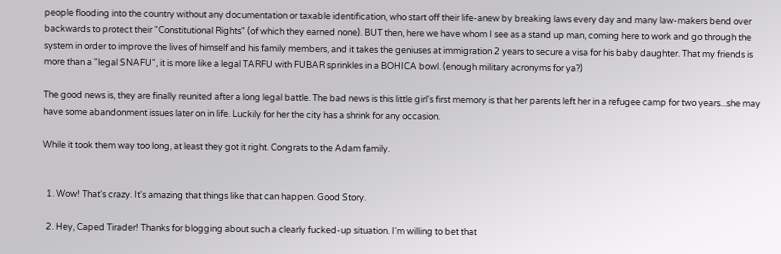people flooding into the country without any documentation or taxable identification, who start off their life-anew by breaking laws every day and many law-makers bend over backwards to protect their "Constitutional Rights" (of which they earned none). BUT then, here we have whom I see as a stand up man, coming here to work and go through the system in order to improve the lives of himself and his family members, and it takes the geniuses at immigration 2 years to secure a visa for his baby daughter. That my friends is more than a "legal SNAFU", it is more like a legal TARFU with FUBAR sprinkles in a BOHICA bowl. (enough military acronyms for ya?)

The good news is, they are finally reunited after a long legal battle. The bad news is this little girl's first memory is that her parents left her in a refugee camp for two years...she may have some abandonment issues later on in life. Luckily for her the city has a shrink for any occasion.

While it took them way too long, at least they got it right. Congrats to the Adam family.


  1. Wow! That's crazy. It's amazing that things like that can happen. Good Story.

  2. Hey, Caped Tirader! Thanks for blogging about such a clearly fucked-up situation. I'm willing to bet that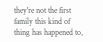they're not the first family this kind of thing has happened to,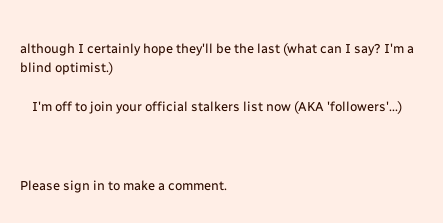although I certainly hope they'll be the last (what can I say? I'm a blind optimist.)

    I'm off to join your official stalkers list now (AKA 'followers'...)



Please sign in to make a comment.